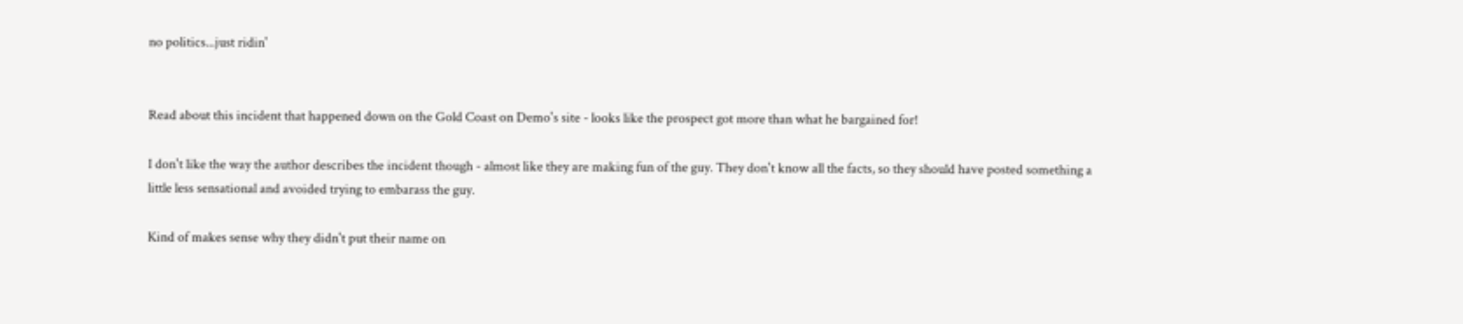no politics...just ridin'


Read about this incident that happened down on the Gold Coast on Demo's site - looks like the prospect got more than what he bargained for!

I don't like the way the author describes the incident though - almost like they are making fun of the guy. They don't know all the facts, so they should have posted something a little less sensational and avoided trying to embarass the guy.

Kind of makes sense why they didn't put their name on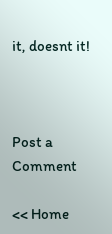it, doesnt it!



Post a Comment

<< Home